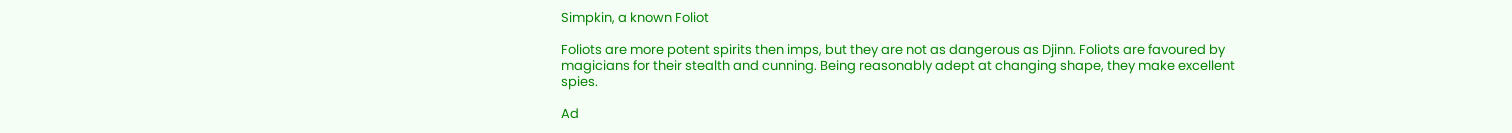Simpkin, a known Foliot

Foliots are more potent spirits then imps, but they are not as dangerous as Djinn. Foliots are favoured by magicians for their stealth and cunning. Being reasonably adept at changing shape, they make excellent spies.

Ad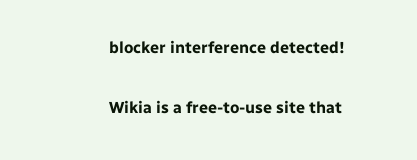blocker interference detected!

Wikia is a free-to-use site that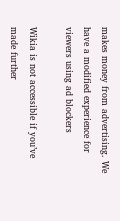makes money from advertising. We have a modified experience for viewers using ad blockers

Wikia is not accessible if you’ve made further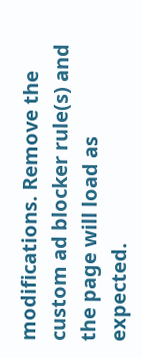modifications. Remove the custom ad blocker rule(s) and the page will load as expected.